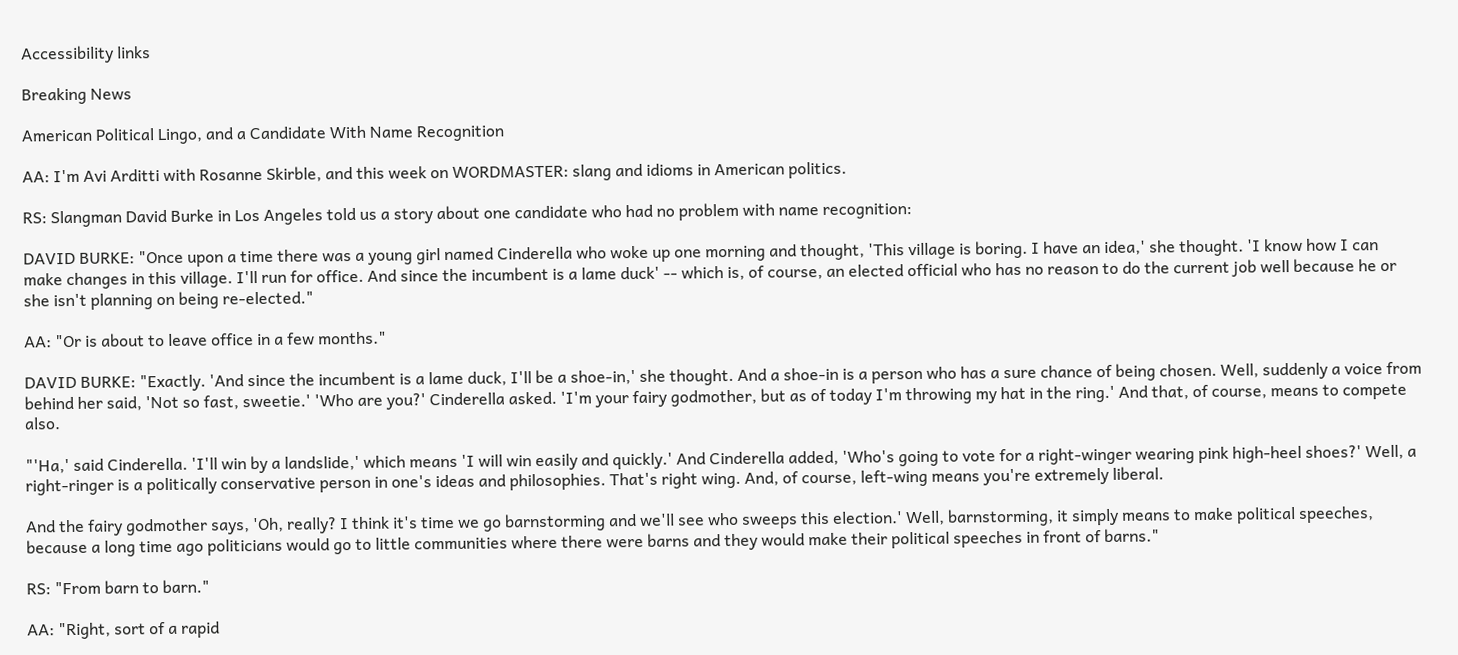Accessibility links

Breaking News

American Political Lingo, and a Candidate With Name Recognition

AA: I'm Avi Arditti with Rosanne Skirble, and this week on WORDMASTER: slang and idioms in American politics.

RS: Slangman David Burke in Los Angeles told us a story about one candidate who had no problem with name recognition:

DAVID BURKE: "Once upon a time there was a young girl named Cinderella who woke up one morning and thought, 'This village is boring. I have an idea,' she thought. 'I know how I can make changes in this village. I'll run for office. And since the incumbent is a lame duck' -- which is, of course, an elected official who has no reason to do the current job well because he or she isn't planning on being re-elected."

AA: "Or is about to leave office in a few months."

DAVID BURKE: "Exactly. 'And since the incumbent is a lame duck, I'll be a shoe-in,' she thought. And a shoe-in is a person who has a sure chance of being chosen. Well, suddenly a voice from behind her said, 'Not so fast, sweetie.' 'Who are you?' Cinderella asked. 'I'm your fairy godmother, but as of today I'm throwing my hat in the ring.' And that, of course, means to compete also.

"'Ha,' said Cinderella. 'I'll win by a landslide,' which means 'I will win easily and quickly.' And Cinderella added, 'Who's going to vote for a right-winger wearing pink high-heel shoes?' Well, a right-ringer is a politically conservative person in one's ideas and philosophies. That's right wing. And, of course, left-wing means you're extremely liberal.

And the fairy godmother says, 'Oh, really? I think it's time we go barnstorming and we'll see who sweeps this election.' Well, barnstorming, it simply means to make political speeches, because a long time ago politicians would go to little communities where there were barns and they would make their political speeches in front of barns."

RS: "From barn to barn."

AA: "Right, sort of a rapid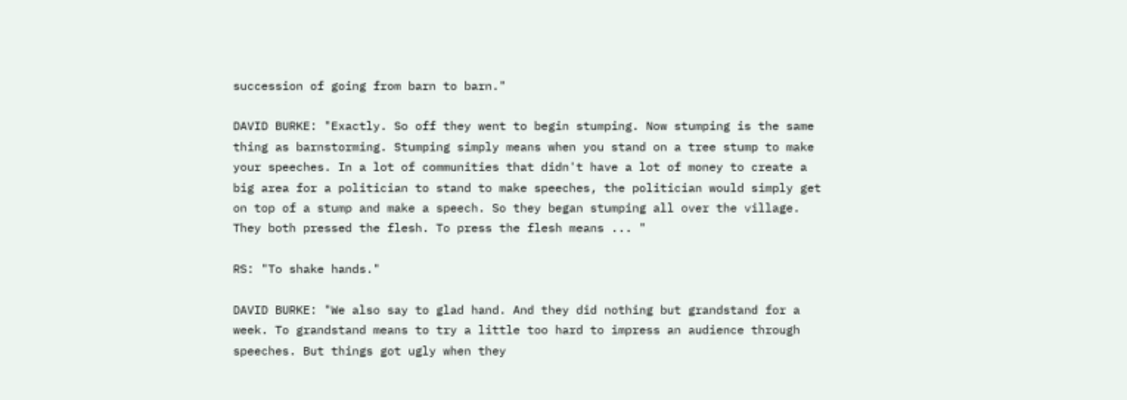succession of going from barn to barn."

DAVID BURKE: "Exactly. So off they went to begin stumping. Now stumping is the same thing as barnstorming. Stumping simply means when you stand on a tree stump to make your speeches. In a lot of communities that didn't have a lot of money to create a big area for a politician to stand to make speeches, the politician would simply get on top of a stump and make a speech. So they began stumping all over the village. They both pressed the flesh. To press the flesh means ... "

RS: "To shake hands."

DAVID BURKE: "We also say to glad hand. And they did nothing but grandstand for a week. To grandstand means to try a little too hard to impress an audience through speeches. But things got ugly when they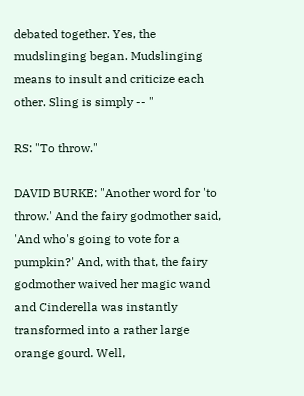debated together. Yes, the mudslinging began. Mudslinging means to insult and criticize each other. Sling is simply -- "

RS: "To throw."

DAVID BURKE: "Another word for 'to throw.' And the fairy godmother said, 'And who's going to vote for a pumpkin?' And, with that, the fairy godmother waived her magic wand and Cinderella was instantly transformed into a rather large orange gourd. Well,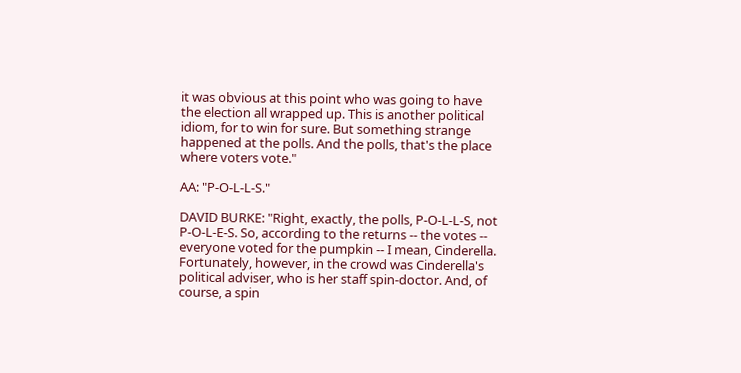it was obvious at this point who was going to have the election all wrapped up. This is another political idiom, for to win for sure. But something strange happened at the polls. And the polls, that's the place where voters vote."

AA: "P-O-L-L-S."

DAVID BURKE: "Right, exactly, the polls, P-O-L-L-S, not P-O-L-E-S. So, according to the returns -- the votes -- everyone voted for the pumpkin -- I mean, Cinderella. Fortunately, however, in the crowd was Cinderella's political adviser, who is her staff spin-doctor. And, of course, a spin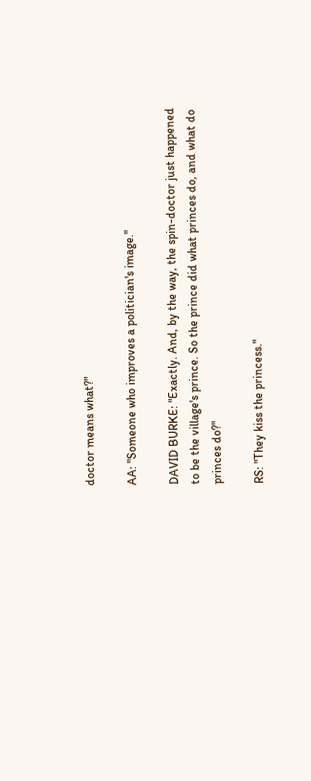doctor means what?"

AA: "Someone who improves a politician's image."

DAVID BURKE: "Exactly. And, by the way, the spin-doctor just happened to be the village's prince. So the prince did what princes do, and what do princes do?"

RS: "They kiss the princess."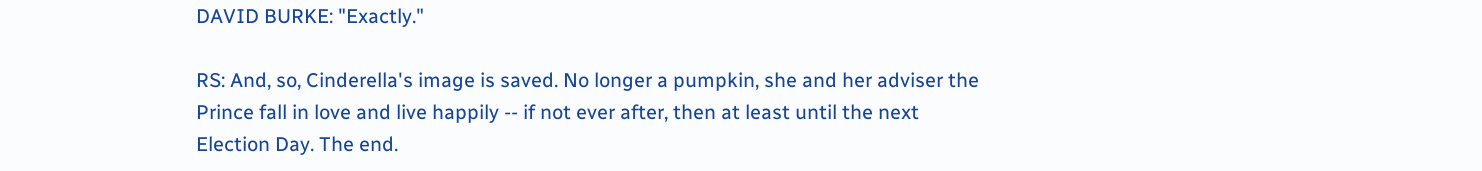DAVID BURKE: "Exactly."

RS: And, so, Cinderella's image is saved. No longer a pumpkin, she and her adviser the Prince fall in love and live happily -- if not ever after, then at least until the next Election Day. The end.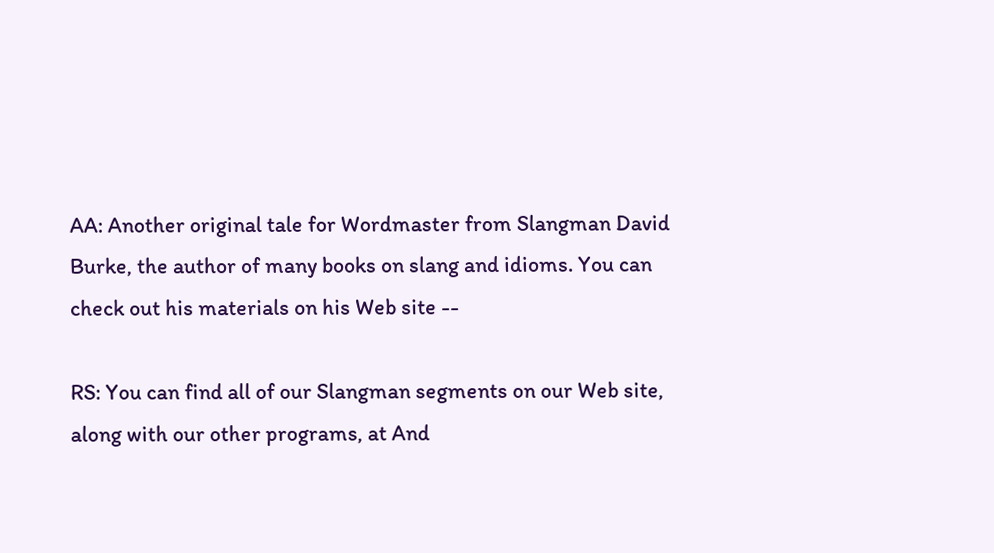AA: Another original tale for Wordmaster from Slangman David Burke, the author of many books on slang and idioms. You can check out his materials on his Web site --

RS: You can find all of our Slangman segments on our Web site, along with our other programs, at And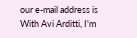our e-mail address is With Avi Arditti, I'm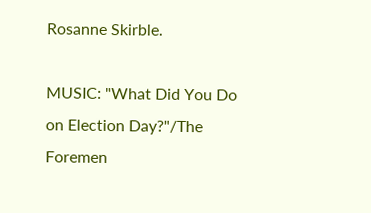Rosanne Skirble.

MUSIC: "What Did You Do on Election Day?"/The Foremen